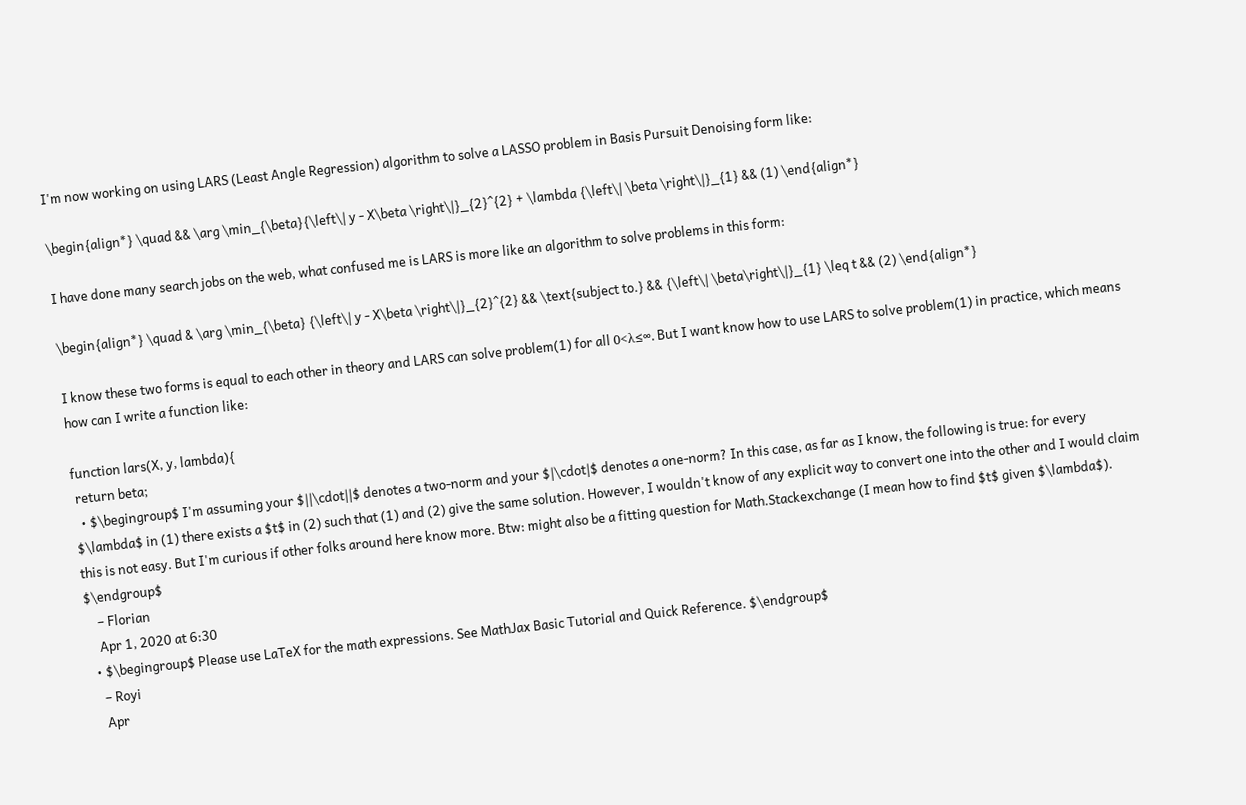I'm now working on using LARS (Least Angle Regression) algorithm to solve a LASSO problem in Basis Pursuit Denoising form like:

\begin{align*} \quad && \arg \min_{\beta}{\left\| y - X\beta \right\|}_{2}^{2} + \lambda {\left\| \beta \right\|}_{1} && (1) \end{align*}

I have done many search jobs on the web, what confused me is LARS is more like an algorithm to solve problems in this form:

\begin{align*} \quad & \arg \min_{\beta} {\left\| y - X\beta \right\|}_{2}^{2} && \text{subject to.} && {\left\| \beta\right\|}_{1} \leq t && (2) \end{align*}

I know these two forms is equal to each other in theory and LARS can solve problem(1) for all 0<λ≤∞. But I want know how to use LARS to solve problem(1) in practice, which means how can I write a function like:

function lars(X, y, lambda){
 return beta;
  • $\begingroup$ I'm assuming your $||\cdot||$ denotes a two-norm and your $|\cdot|$ denotes a one-norm? In this case, as far as I know, the following is true: for every $\lambda$ in (1) there exists a $t$ in (2) such that (1) and (2) give the same solution. However, I wouldn't know of any explicit way to convert one into the other and I would claim this is not easy. But I'm curious if other folks around here know more. Btw: might also be a fitting question for Math.Stackexchange (I mean how to find $t$ given $\lambda$). $\endgroup$
    – Florian
    Apr 1, 2020 at 6:30
  • $\begingroup$ Please use LaTeX for the math expressions. See MathJax Basic Tutorial and Quick Reference. $\endgroup$
    – Royi
    Apr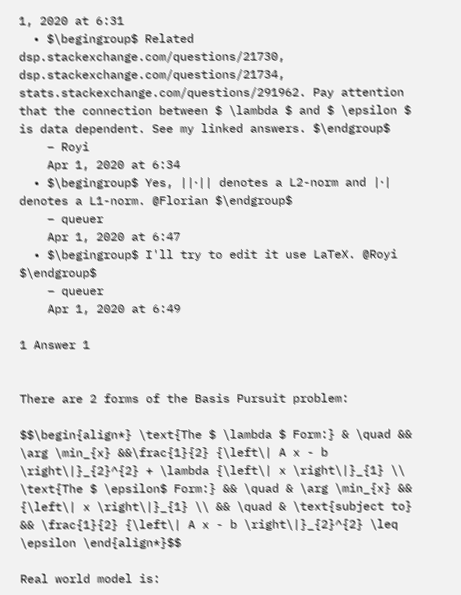1, 2020 at 6:31
  • $\begingroup$ Related dsp.stackexchange.com/questions/21730, dsp.stackexchange.com/questions/21734, stats.stackexchange.com/questions/291962. Pay attention that the connection between $ \lambda $ and $ \epsilon $ is data dependent. See my linked answers. $\endgroup$
    – Royi
    Apr 1, 2020 at 6:34
  • $\begingroup$ Yes, ||⋅|| denotes a L2-norm and |⋅| denotes a L1-norm. @Florian $\endgroup$
    – queuer
    Apr 1, 2020 at 6:47
  • $\begingroup$ I'll try to edit it use LaTeX. @Royi $\endgroup$
    – queuer
    Apr 1, 2020 at 6:49

1 Answer 1


There are 2 forms of the Basis Pursuit problem:

$$\begin{align*} \text{The $ \lambda $ Form:} & \quad && \arg \min_{x} &&\frac{1}{2} {\left\| A x - b \right\|}_{2}^{2} + \lambda {\left\| x \right\|}_{1} \\ \text{The $ \epsilon$ Form:} && \quad & \arg \min_{x} && {\left\| x \right\|}_{1} \\ && \quad & \text{subject to} && \frac{1}{2} {\left\| A x - b \right\|}_{2}^{2} \leq \epsilon \end{align*}$$

Real world model is: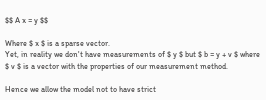$$ A x = y $$

Where $ x $ is a sparse vector.
Yet, in reality we don't have measurements of $ y $ but $ b = y + v $ where $ v $ is a vector with the properties of our measurement method.

Hence we allow the model not to have strict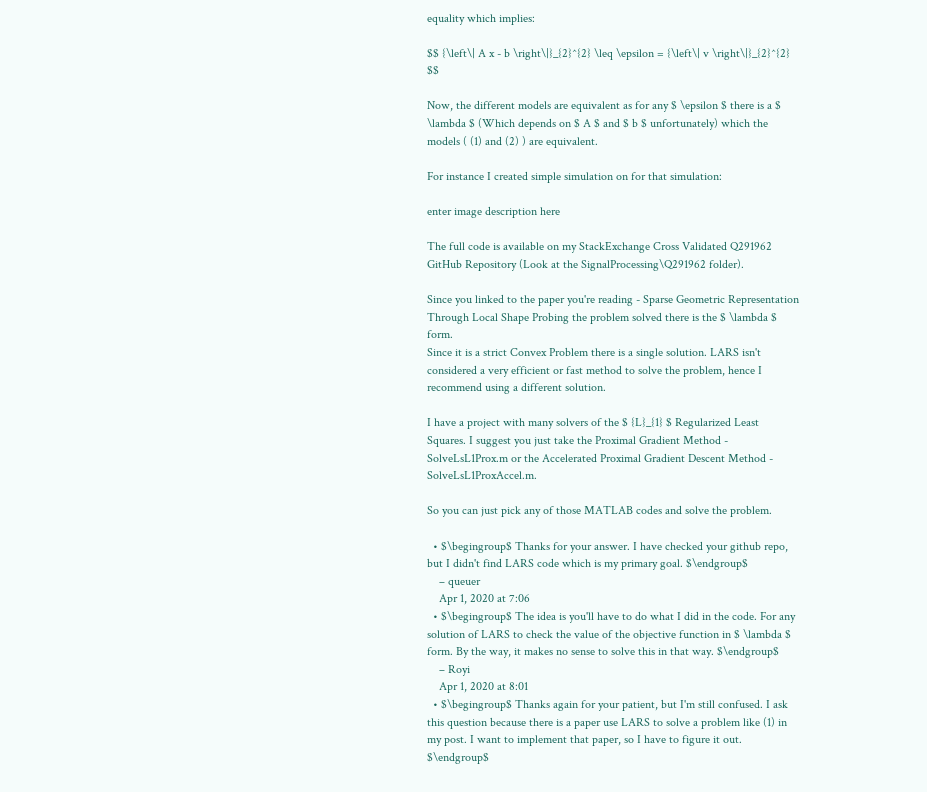equality which implies:

$$ {\left\| A x - b \right\|}_{2}^{2} \leq \epsilon = {\left\| v \right\|}_{2}^{2} $$

Now, the different models are equivalent as for any $ \epsilon $ there is a $ \lambda $ (Which depends on $ A $ and $ b $ unfortunately) which the models ( (1) and (2) ) are equivalent.

For instance I created simple simulation on for that simulation:

enter image description here

The full code is available on my StackExchange Cross Validated Q291962 GitHub Repository (Look at the SignalProcessing\Q291962 folder).

Since you linked to the paper you're reading - Sparse Geometric Representation Through Local Shape Probing the problem solved there is the $ \lambda $ form.
Since it is a strict Convex Problem there is a single solution. LARS isn't considered a very efficient or fast method to solve the problem, hence I recommend using a different solution.

I have a project with many solvers of the $ {L}_{1} $ Regularized Least Squares. I suggest you just take the Proximal Gradient Method - SolveLsL1Prox.m or the Accelerated Proximal Gradient Descent Method - SolveLsL1ProxAccel.m.

So you can just pick any of those MATLAB codes and solve the problem.

  • $\begingroup$ Thanks for your answer. I have checked your github repo, but I didn't find LARS code which is my primary goal. $\endgroup$
    – queuer
    Apr 1, 2020 at 7:06
  • $\begingroup$ The idea is you'll have to do what I did in the code. For any solution of LARS to check the value of the objective function in $ \lambda $ form. By the way, it makes no sense to solve this in that way. $\endgroup$
    – Royi
    Apr 1, 2020 at 8:01
  • $\begingroup$ Thanks again for your patient, but I'm still confused. I ask this question because there is a paper use LARS to solve a problem like (1) in my post. I want to implement that paper, so I have to figure it out. $\endgroup$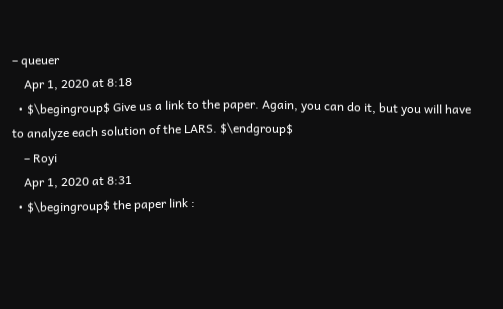– queuer
    Apr 1, 2020 at 8:18
  • $\begingroup$ Give us a link to the paper. Again, you can do it, but you will have to analyze each solution of the LARS. $\endgroup$
    – Royi
    Apr 1, 2020 at 8:31
  • $\begingroup$ the paper link :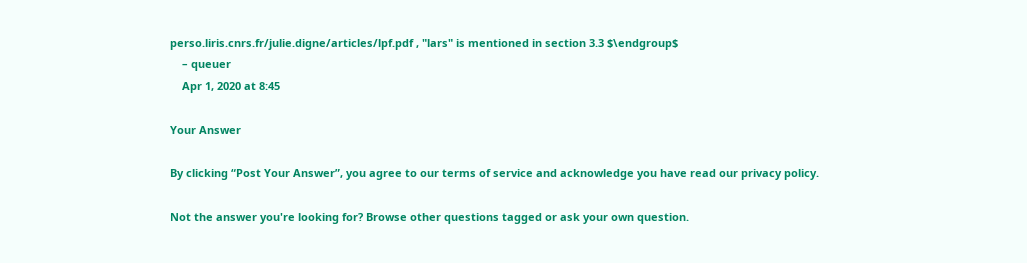perso.liris.cnrs.fr/julie.digne/articles/lpf.pdf , "lars" is mentioned in section 3.3 $\endgroup$
    – queuer
    Apr 1, 2020 at 8:45

Your Answer

By clicking “Post Your Answer”, you agree to our terms of service and acknowledge you have read our privacy policy.

Not the answer you're looking for? Browse other questions tagged or ask your own question.